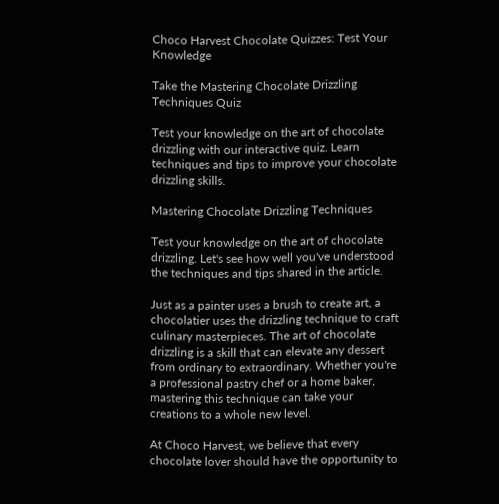Choco Harvest Chocolate Quizzes: Test Your Knowledge

Take the Mastering Chocolate Drizzling Techniques Quiz

Test your knowledge on the art of chocolate drizzling with our interactive quiz. Learn techniques and tips to improve your chocolate drizzling skills.

Mastering Chocolate Drizzling Techniques

Test your knowledge on the art of chocolate drizzling. Let's see how well you've understood the techniques and tips shared in the article.

Just as a painter uses a brush to create art, a chocolatier uses the drizzling technique to craft culinary masterpieces. The art of chocolate drizzling is a skill that can elevate any dessert from ordinary to extraordinary. Whether you're a professional pastry chef or a home baker, mastering this technique can take your creations to a whole new level.

At Choco Harvest, we believe that every chocolate lover should have the opportunity to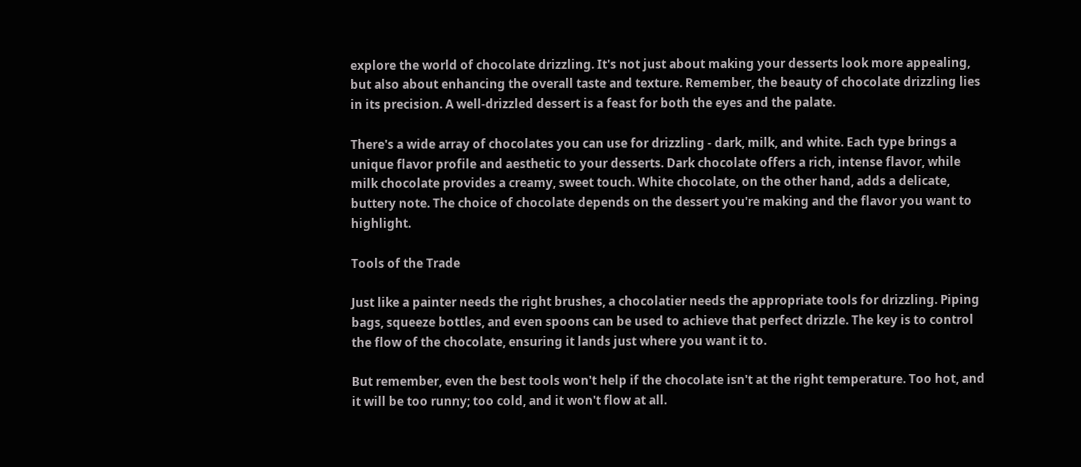explore the world of chocolate drizzling. It's not just about making your desserts look more appealing, but also about enhancing the overall taste and texture. Remember, the beauty of chocolate drizzling lies in its precision. A well-drizzled dessert is a feast for both the eyes and the palate.

There's a wide array of chocolates you can use for drizzling - dark, milk, and white. Each type brings a unique flavor profile and aesthetic to your desserts. Dark chocolate offers a rich, intense flavor, while milk chocolate provides a creamy, sweet touch. White chocolate, on the other hand, adds a delicate, buttery note. The choice of chocolate depends on the dessert you're making and the flavor you want to highlight.

Tools of the Trade

Just like a painter needs the right brushes, a chocolatier needs the appropriate tools for drizzling. Piping bags, squeeze bottles, and even spoons can be used to achieve that perfect drizzle. The key is to control the flow of the chocolate, ensuring it lands just where you want it to.

But remember, even the best tools won't help if the chocolate isn't at the right temperature. Too hot, and it will be too runny; too cold, and it won't flow at all.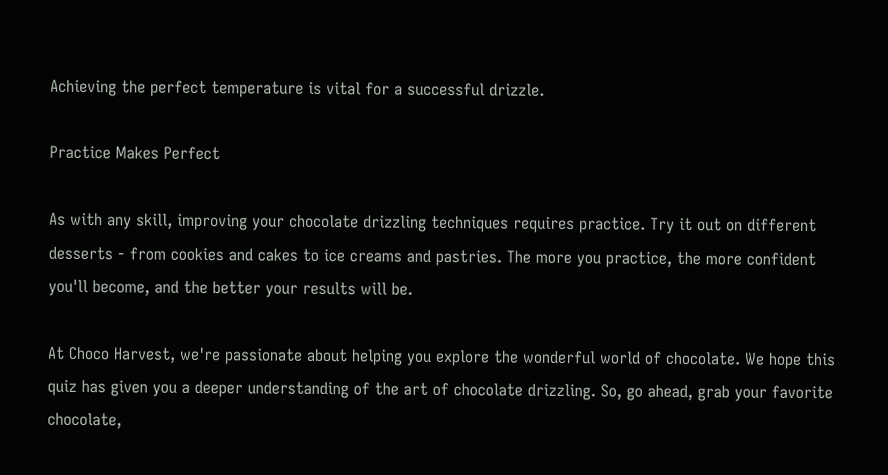Achieving the perfect temperature is vital for a successful drizzle.

Practice Makes Perfect

As with any skill, improving your chocolate drizzling techniques requires practice. Try it out on different desserts - from cookies and cakes to ice creams and pastries. The more you practice, the more confident you'll become, and the better your results will be.

At Choco Harvest, we're passionate about helping you explore the wonderful world of chocolate. We hope this quiz has given you a deeper understanding of the art of chocolate drizzling. So, go ahead, grab your favorite chocolate,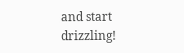and start drizzling!